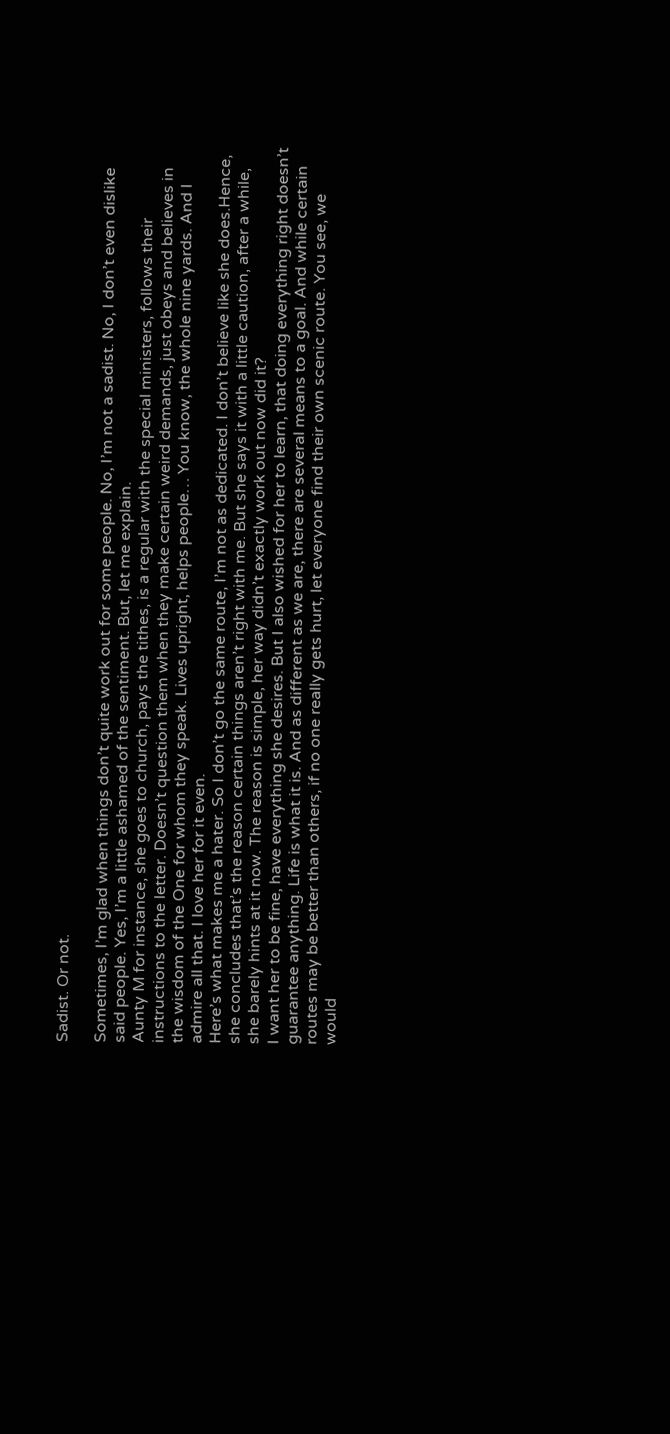Sadist. Or not.

Sometimes, I’m glad when things don’t quite work out for some people. No, I’m not a sadist. No, I don’t even dislike said people. Yes, I’m a little ashamed of the sentiment. But, let me explain.
Aunty M for instance, she goes to church, pays the tithes, is a regular with the special ministers, follows their instructions to the letter. Doesn’t question them when they make certain weird demands, just obeys and believes in the wisdom of the One for whom they speak. Lives upright, helps people… You know, the whole nine yards. And I admire all that. I love her for it even.
Here’s what makes me a hater. So I don’t go the same route, I’m not as dedicated. I don’t believe like she does.Hence, she concludes that’s the reason certain things aren’t right with me. But she says it with a little caution, after a while, she barely hints at it now. The reason is simple, her way didn’t exactly work out now did it?
I want her to be fine, have everything she desires. But I also wished for her to learn, that doing everything right doesn’t guarantee anything. Life is what it is. And as different as we are, there are several means to a goal. And while certain routes may be better than others, if no one really gets hurt, let everyone find their own scenic route. You see, we would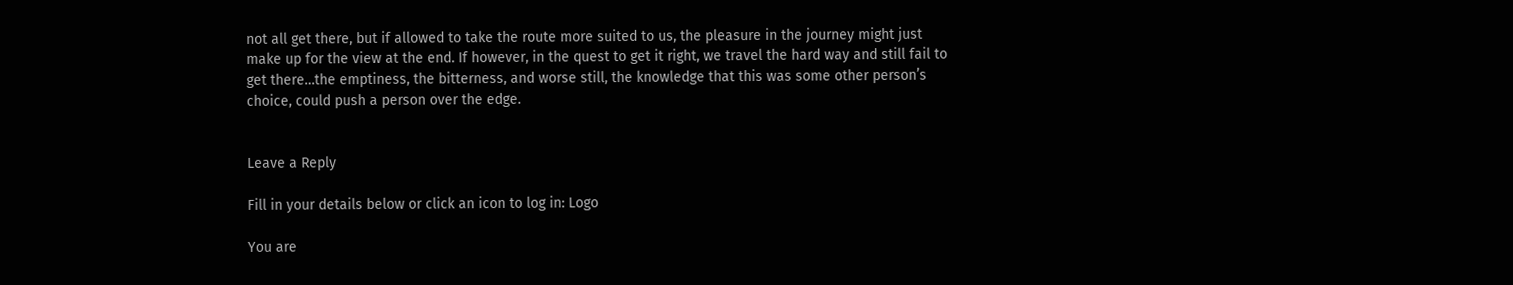not all get there, but if allowed to take the route more suited to us, the pleasure in the journey might just make up for the view at the end. If however, in the quest to get it right, we travel the hard way and still fail to get there…the emptiness, the bitterness, and worse still, the knowledge that this was some other person’s choice, could push a person over the edge.


Leave a Reply

Fill in your details below or click an icon to log in: Logo

You are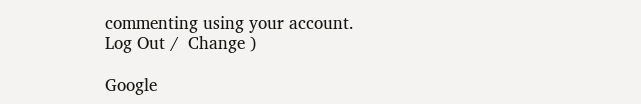commenting using your account. Log Out /  Change )

Google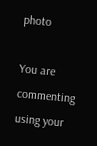photo

You are commenting using your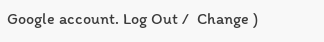Google account. Log Out /  Change )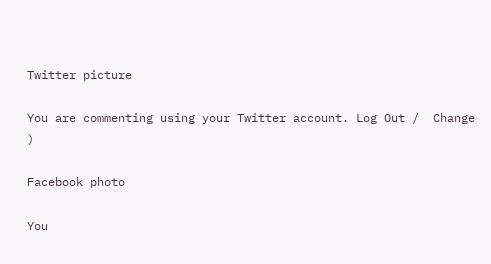Twitter picture

You are commenting using your Twitter account. Log Out /  Change )

Facebook photo

You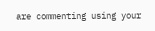are commenting using your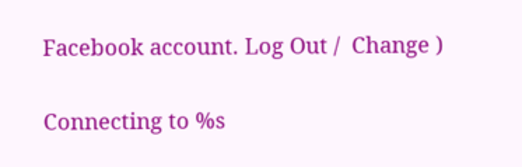Facebook account. Log Out /  Change )

Connecting to %s